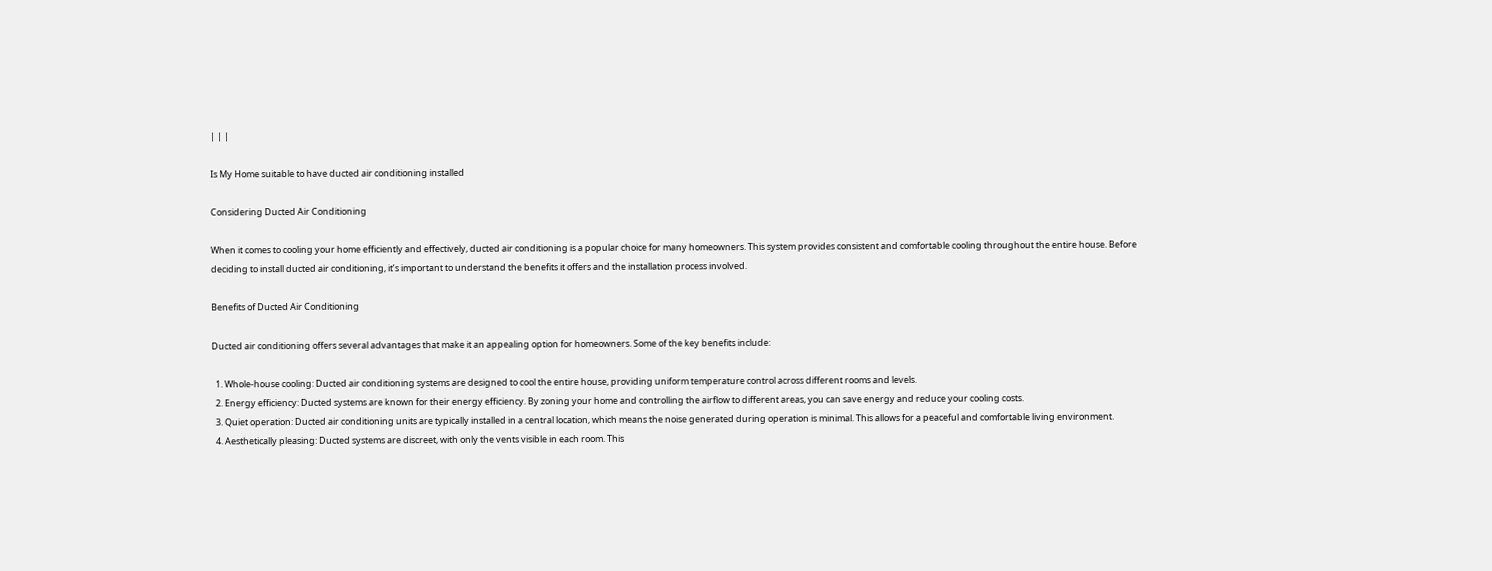| | |

Is My Home suitable to have ducted air conditioning installed

Considering Ducted Air Conditioning

When it comes to cooling your home efficiently and effectively, ducted air conditioning is a popular choice for many homeowners. This system provides consistent and comfortable cooling throughout the entire house. Before deciding to install ducted air conditioning, it’s important to understand the benefits it offers and the installation process involved.

Benefits of Ducted Air Conditioning

Ducted air conditioning offers several advantages that make it an appealing option for homeowners. Some of the key benefits include:

  1. Whole-house cooling: Ducted air conditioning systems are designed to cool the entire house, providing uniform temperature control across different rooms and levels.
  2. Energy efficiency: Ducted systems are known for their energy efficiency. By zoning your home and controlling the airflow to different areas, you can save energy and reduce your cooling costs.
  3. Quiet operation: Ducted air conditioning units are typically installed in a central location, which means the noise generated during operation is minimal. This allows for a peaceful and comfortable living environment.
  4. Aesthetically pleasing: Ducted systems are discreet, with only the vents visible in each room. This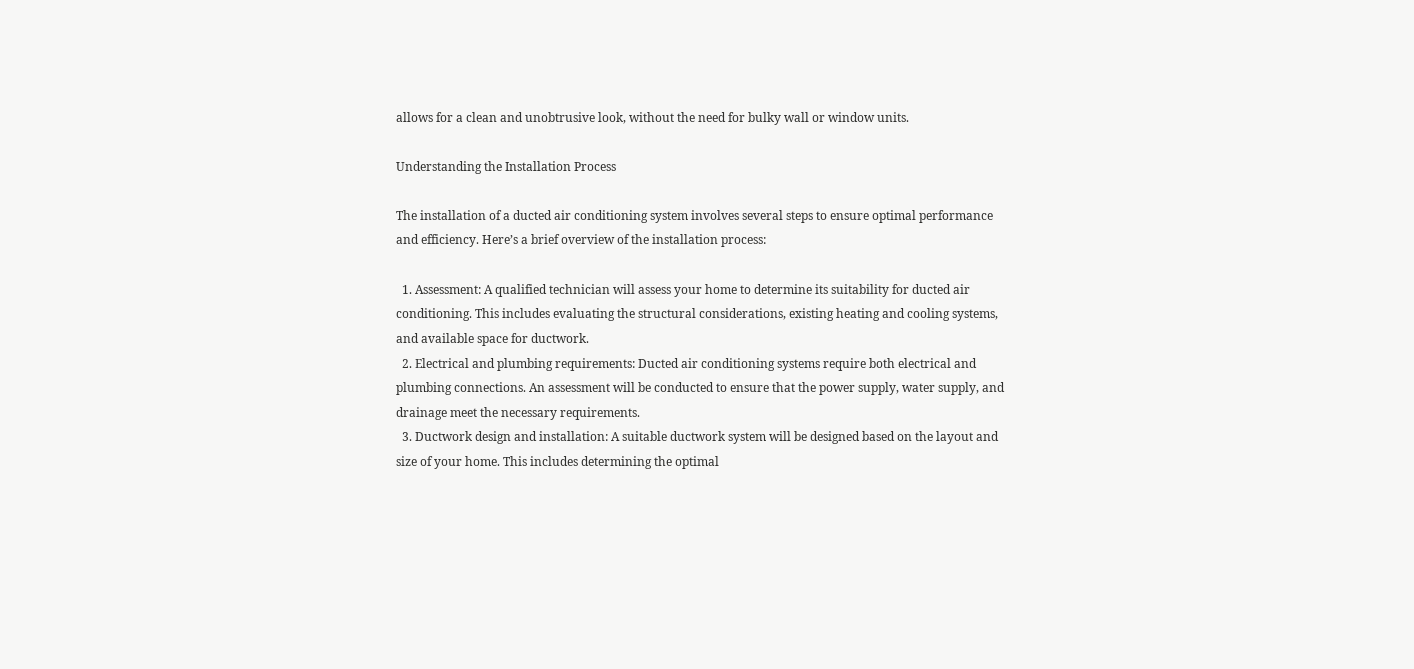allows for a clean and unobtrusive look, without the need for bulky wall or window units.

Understanding the Installation Process

The installation of a ducted air conditioning system involves several steps to ensure optimal performance and efficiency. Here’s a brief overview of the installation process:

  1. Assessment: A qualified technician will assess your home to determine its suitability for ducted air conditioning. This includes evaluating the structural considerations, existing heating and cooling systems, and available space for ductwork.
  2. Electrical and plumbing requirements: Ducted air conditioning systems require both electrical and plumbing connections. An assessment will be conducted to ensure that the power supply, water supply, and drainage meet the necessary requirements.
  3. Ductwork design and installation: A suitable ductwork system will be designed based on the layout and size of your home. This includes determining the optimal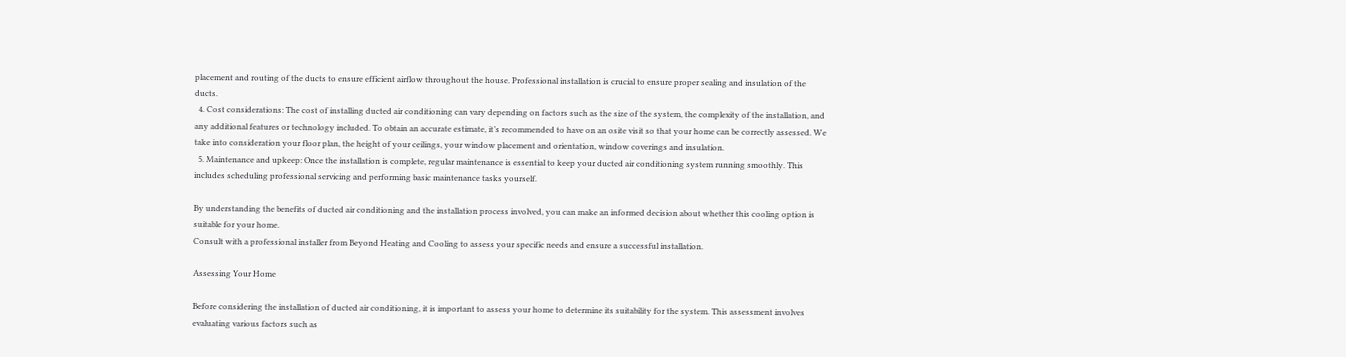placement and routing of the ducts to ensure efficient airflow throughout the house. Professional installation is crucial to ensure proper sealing and insulation of the ducts.
  4. Cost considerations: The cost of installing ducted air conditioning can vary depending on factors such as the size of the system, the complexity of the installation, and any additional features or technology included. To obtain an accurate estimate, it’s recommended to have on an osite visit so that your home can be correctly assessed. We take into consideration your floor plan, the height of your ceilings, your window placement and orientation, window coverings and insulation.
  5. Maintenance and upkeep: Once the installation is complete, regular maintenance is essential to keep your ducted air conditioning system running smoothly. This includes scheduling professional servicing and performing basic maintenance tasks yourself.

By understanding the benefits of ducted air conditioning and the installation process involved, you can make an informed decision about whether this cooling option is suitable for your home.
Consult with a professional installer from Beyond Heating and Cooling to assess your specific needs and ensure a successful installation.

Assessing Your Home

Before considering the installation of ducted air conditioning, it is important to assess your home to determine its suitability for the system. This assessment involves evaluating various factors such as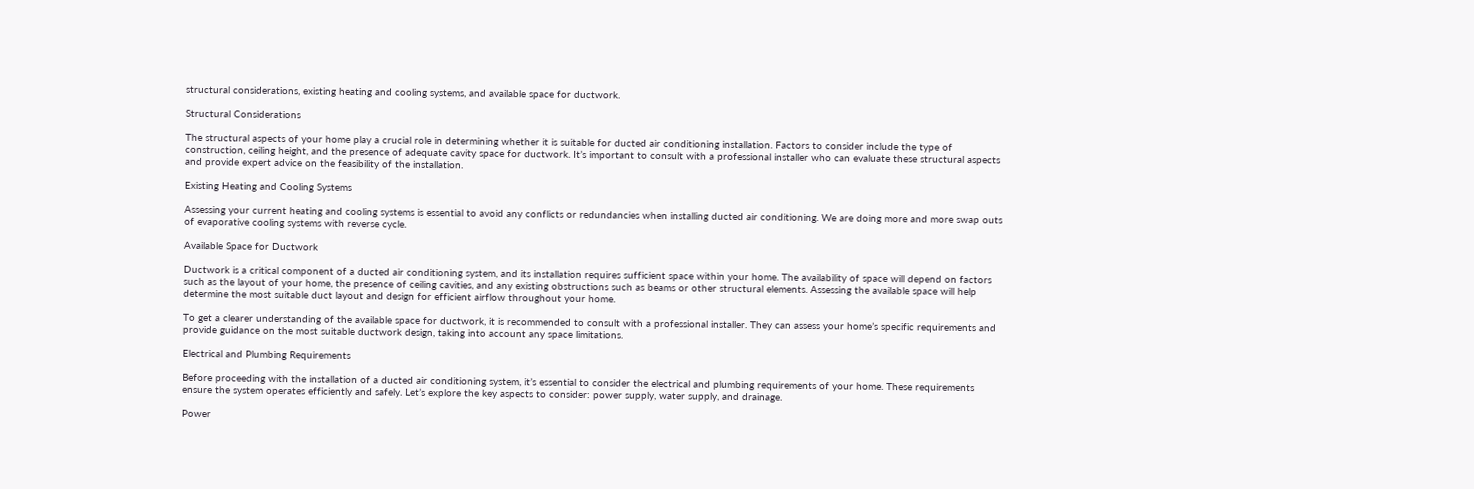structural considerations, existing heating and cooling systems, and available space for ductwork.

Structural Considerations

The structural aspects of your home play a crucial role in determining whether it is suitable for ducted air conditioning installation. Factors to consider include the type of construction, ceiling height, and the presence of adequate cavity space for ductwork. It’s important to consult with a professional installer who can evaluate these structural aspects and provide expert advice on the feasibility of the installation.

Existing Heating and Cooling Systems

Assessing your current heating and cooling systems is essential to avoid any conflicts or redundancies when installing ducted air conditioning. We are doing more and more swap outs of evaporative cooling systems with reverse cycle.

Available Space for Ductwork

Ductwork is a critical component of a ducted air conditioning system, and its installation requires sufficient space within your home. The availability of space will depend on factors such as the layout of your home, the presence of ceiling cavities, and any existing obstructions such as beams or other structural elements. Assessing the available space will help determine the most suitable duct layout and design for efficient airflow throughout your home.

To get a clearer understanding of the available space for ductwork, it is recommended to consult with a professional installer. They can assess your home’s specific requirements and provide guidance on the most suitable ductwork design, taking into account any space limitations.

Electrical and Plumbing Requirements

Before proceeding with the installation of a ducted air conditioning system, it’s essential to consider the electrical and plumbing requirements of your home. These requirements ensure the system operates efficiently and safely. Let’s explore the key aspects to consider: power supply, water supply, and drainage.

Power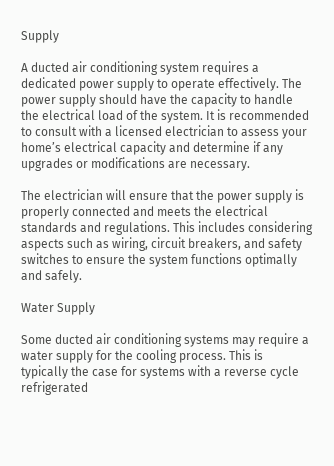Supply

A ducted air conditioning system requires a dedicated power supply to operate effectively. The power supply should have the capacity to handle the electrical load of the system. It is recommended to consult with a licensed electrician to assess your home’s electrical capacity and determine if any upgrades or modifications are necessary.

The electrician will ensure that the power supply is properly connected and meets the electrical standards and regulations. This includes considering aspects such as wiring, circuit breakers, and safety switches to ensure the system functions optimally and safely.

Water Supply

Some ducted air conditioning systems may require a water supply for the cooling process. This is typically the case for systems with a reverse cycle refrigerated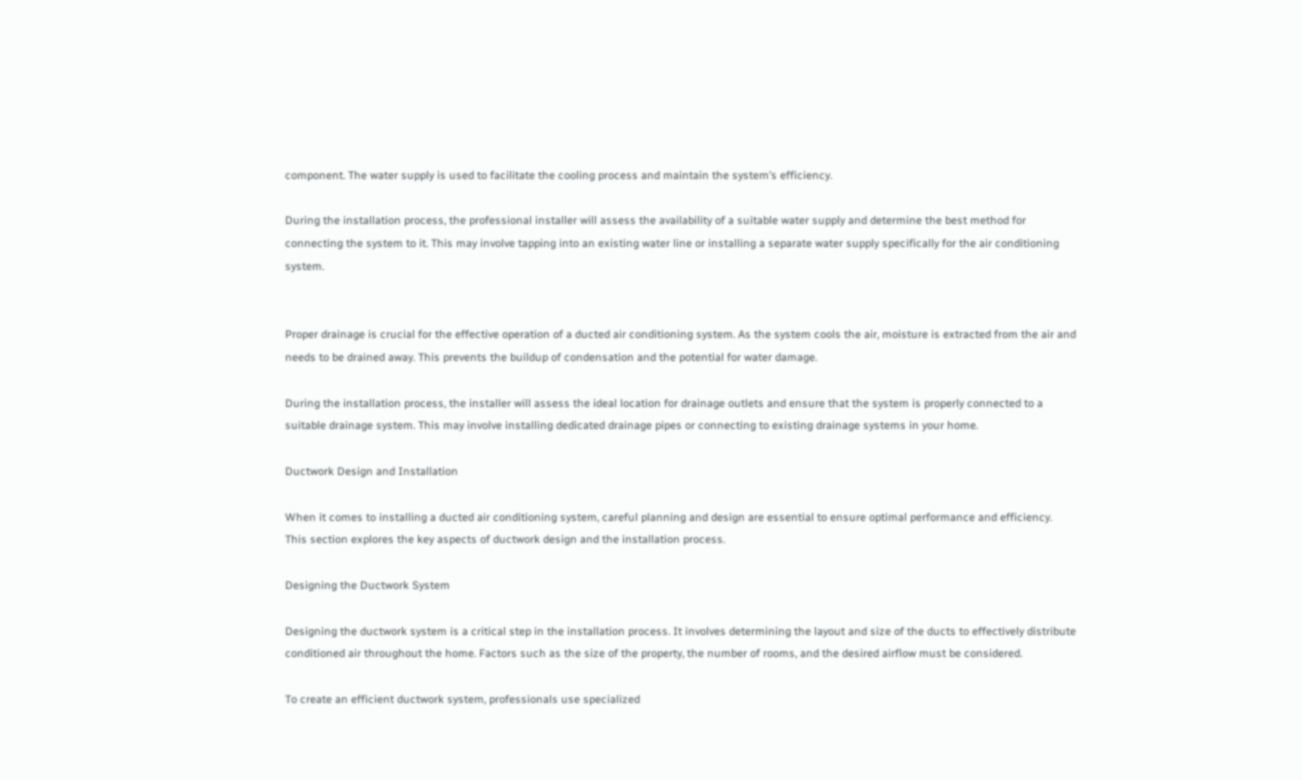component. The water supply is used to facilitate the cooling process and maintain the system’s efficiency.

During the installation process, the professional installer will assess the availability of a suitable water supply and determine the best method for connecting the system to it. This may involve tapping into an existing water line or installing a separate water supply specifically for the air conditioning system.


Proper drainage is crucial for the effective operation of a ducted air conditioning system. As the system cools the air, moisture is extracted from the air and needs to be drained away. This prevents the buildup of condensation and the potential for water damage.

During the installation process, the installer will assess the ideal location for drainage outlets and ensure that the system is properly connected to a suitable drainage system. This may involve installing dedicated drainage pipes or connecting to existing drainage systems in your home.

Ductwork Design and Installation

When it comes to installing a ducted air conditioning system, careful planning and design are essential to ensure optimal performance and efficiency. This section explores the key aspects of ductwork design and the installation process.

Designing the Ductwork System

Designing the ductwork system is a critical step in the installation process. It involves determining the layout and size of the ducts to effectively distribute conditioned air throughout the home. Factors such as the size of the property, the number of rooms, and the desired airflow must be considered.

To create an efficient ductwork system, professionals use specialized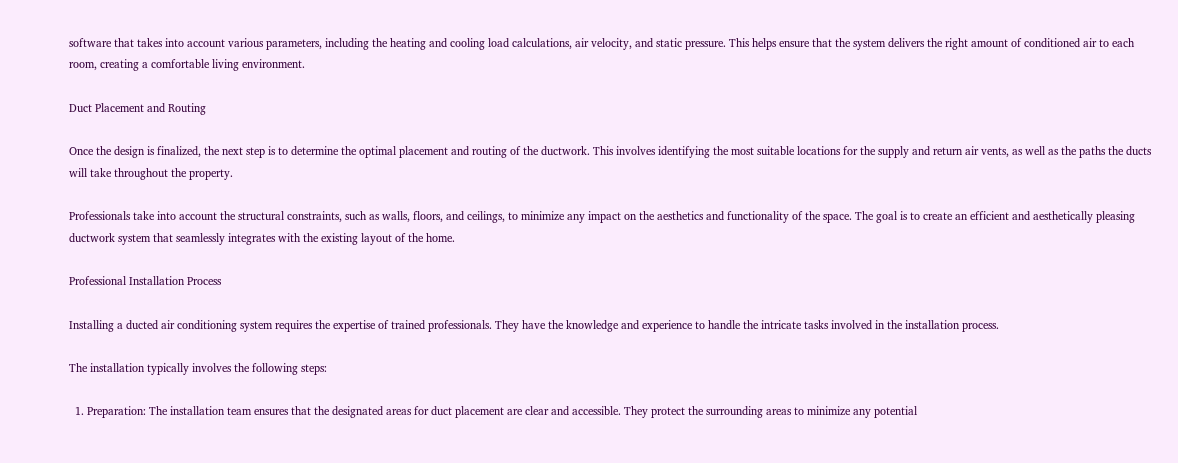software that takes into account various parameters, including the heating and cooling load calculations, air velocity, and static pressure. This helps ensure that the system delivers the right amount of conditioned air to each room, creating a comfortable living environment.

Duct Placement and Routing

Once the design is finalized, the next step is to determine the optimal placement and routing of the ductwork. This involves identifying the most suitable locations for the supply and return air vents, as well as the paths the ducts will take throughout the property.

Professionals take into account the structural constraints, such as walls, floors, and ceilings, to minimize any impact on the aesthetics and functionality of the space. The goal is to create an efficient and aesthetically pleasing ductwork system that seamlessly integrates with the existing layout of the home.

Professional Installation Process

Installing a ducted air conditioning system requires the expertise of trained professionals. They have the knowledge and experience to handle the intricate tasks involved in the installation process.

The installation typically involves the following steps:

  1. Preparation: The installation team ensures that the designated areas for duct placement are clear and accessible. They protect the surrounding areas to minimize any potential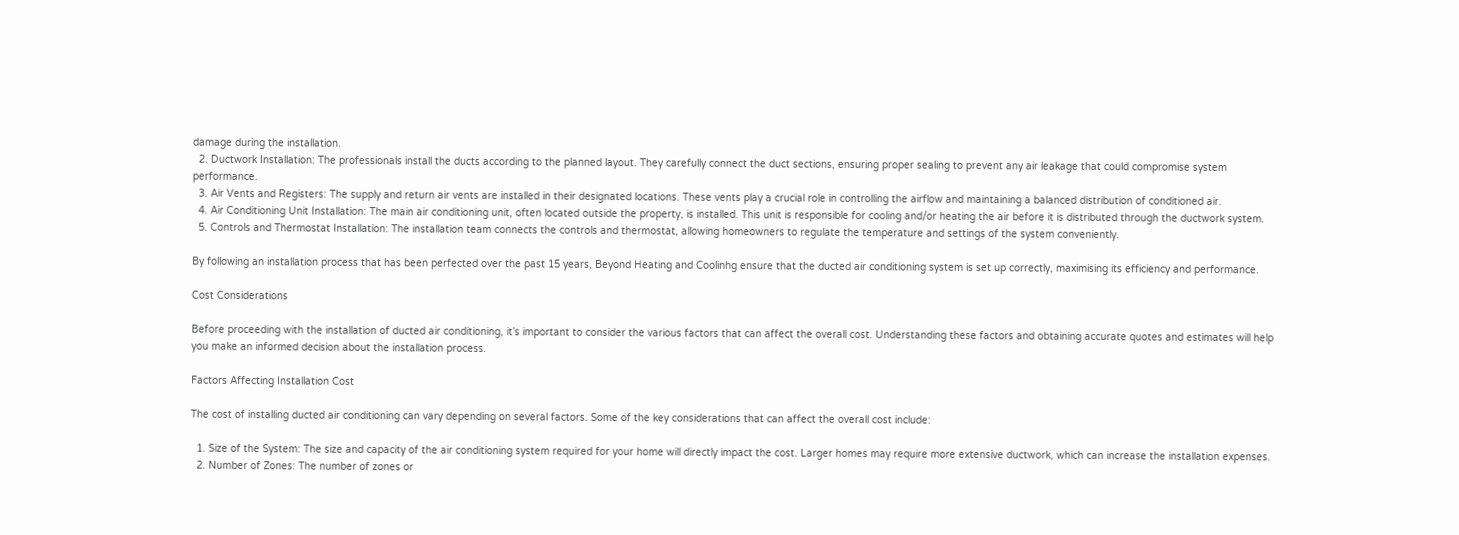damage during the installation.
  2. Ductwork Installation: The professionals install the ducts according to the planned layout. They carefully connect the duct sections, ensuring proper sealing to prevent any air leakage that could compromise system performance.
  3. Air Vents and Registers: The supply and return air vents are installed in their designated locations. These vents play a crucial role in controlling the airflow and maintaining a balanced distribution of conditioned air.
  4. Air Conditioning Unit Installation: The main air conditioning unit, often located outside the property, is installed. This unit is responsible for cooling and/or heating the air before it is distributed through the ductwork system.
  5. Controls and Thermostat Installation: The installation team connects the controls and thermostat, allowing homeowners to regulate the temperature and settings of the system conveniently.

By following an installation process that has been perfected over the past 15 years, Beyond Heating and Coolinhg ensure that the ducted air conditioning system is set up correctly, maximising its efficiency and performance.

Cost Considerations

Before proceeding with the installation of ducted air conditioning, it’s important to consider the various factors that can affect the overall cost. Understanding these factors and obtaining accurate quotes and estimates will help you make an informed decision about the installation process.

Factors Affecting Installation Cost

The cost of installing ducted air conditioning can vary depending on several factors. Some of the key considerations that can affect the overall cost include:

  1. Size of the System: The size and capacity of the air conditioning system required for your home will directly impact the cost. Larger homes may require more extensive ductwork, which can increase the installation expenses.
  2. Number of Zones: The number of zones or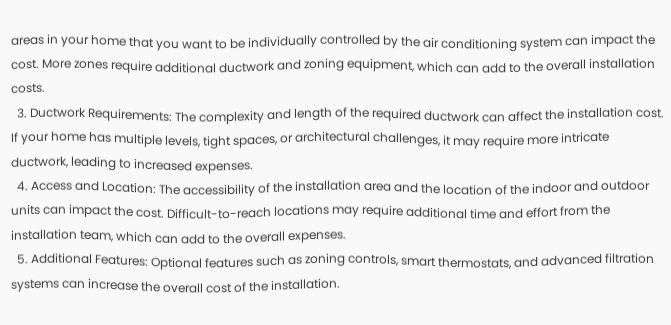areas in your home that you want to be individually controlled by the air conditioning system can impact the cost. More zones require additional ductwork and zoning equipment, which can add to the overall installation costs.
  3. Ductwork Requirements: The complexity and length of the required ductwork can affect the installation cost. If your home has multiple levels, tight spaces, or architectural challenges, it may require more intricate ductwork, leading to increased expenses.
  4. Access and Location: The accessibility of the installation area and the location of the indoor and outdoor units can impact the cost. Difficult-to-reach locations may require additional time and effort from the installation team, which can add to the overall expenses.
  5. Additional Features: Optional features such as zoning controls, smart thermostats, and advanced filtration systems can increase the overall cost of the installation.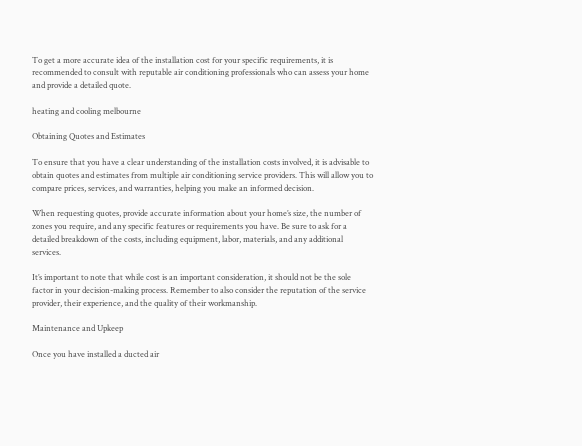To get a more accurate idea of the installation cost for your specific requirements, it is recommended to consult with reputable air conditioning professionals who can assess your home and provide a detailed quote.

heating and cooling melbourne

Obtaining Quotes and Estimates

To ensure that you have a clear understanding of the installation costs involved, it is advisable to obtain quotes and estimates from multiple air conditioning service providers. This will allow you to compare prices, services, and warranties, helping you make an informed decision.

When requesting quotes, provide accurate information about your home’s size, the number of zones you require, and any specific features or requirements you have. Be sure to ask for a detailed breakdown of the costs, including equipment, labor, materials, and any additional services.

It’s important to note that while cost is an important consideration, it should not be the sole factor in your decision-making process. Remember to also consider the reputation of the service provider, their experience, and the quality of their workmanship.

Maintenance and Upkeep

Once you have installed a ducted air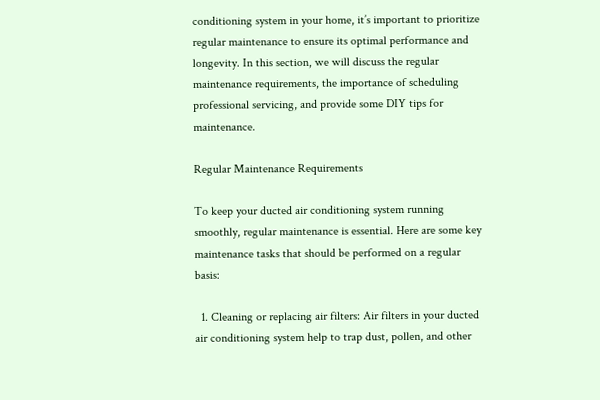conditioning system in your home, it’s important to prioritize regular maintenance to ensure its optimal performance and longevity. In this section, we will discuss the regular maintenance requirements, the importance of scheduling professional servicing, and provide some DIY tips for maintenance.

Regular Maintenance Requirements

To keep your ducted air conditioning system running smoothly, regular maintenance is essential. Here are some key maintenance tasks that should be performed on a regular basis:

  1. Cleaning or replacing air filters: Air filters in your ducted air conditioning system help to trap dust, pollen, and other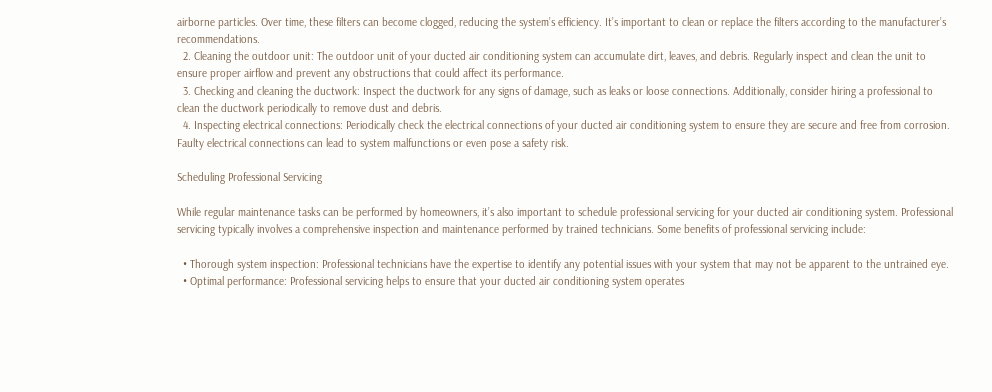airborne particles. Over time, these filters can become clogged, reducing the system’s efficiency. It’s important to clean or replace the filters according to the manufacturer’s recommendations.
  2. Cleaning the outdoor unit: The outdoor unit of your ducted air conditioning system can accumulate dirt, leaves, and debris. Regularly inspect and clean the unit to ensure proper airflow and prevent any obstructions that could affect its performance.
  3. Checking and cleaning the ductwork: Inspect the ductwork for any signs of damage, such as leaks or loose connections. Additionally, consider hiring a professional to clean the ductwork periodically to remove dust and debris.
  4. Inspecting electrical connections: Periodically check the electrical connections of your ducted air conditioning system to ensure they are secure and free from corrosion. Faulty electrical connections can lead to system malfunctions or even pose a safety risk.

Scheduling Professional Servicing

While regular maintenance tasks can be performed by homeowners, it’s also important to schedule professional servicing for your ducted air conditioning system. Professional servicing typically involves a comprehensive inspection and maintenance performed by trained technicians. Some benefits of professional servicing include:

  • Thorough system inspection: Professional technicians have the expertise to identify any potential issues with your system that may not be apparent to the untrained eye.
  • Optimal performance: Professional servicing helps to ensure that your ducted air conditioning system operates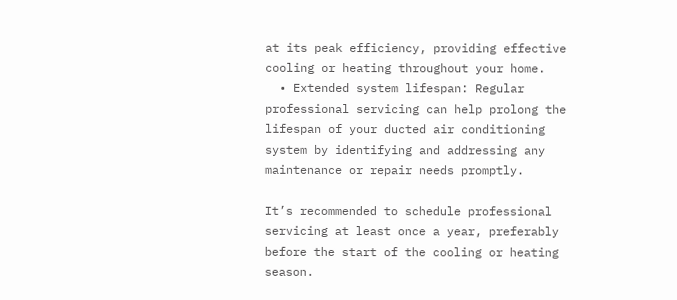at its peak efficiency, providing effective cooling or heating throughout your home.
  • Extended system lifespan: Regular professional servicing can help prolong the lifespan of your ducted air conditioning system by identifying and addressing any maintenance or repair needs promptly.

It’s recommended to schedule professional servicing at least once a year, preferably before the start of the cooling or heating season.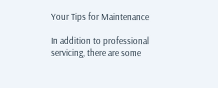Your Tips for Maintenance

In addition to professional servicing, there are some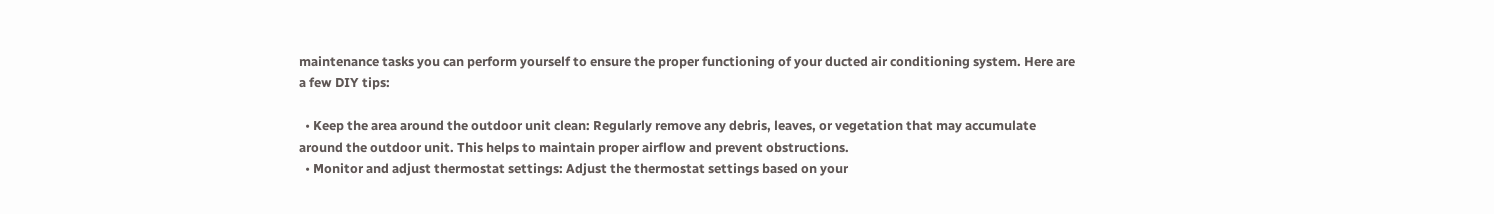maintenance tasks you can perform yourself to ensure the proper functioning of your ducted air conditioning system. Here are a few DIY tips:

  • Keep the area around the outdoor unit clean: Regularly remove any debris, leaves, or vegetation that may accumulate around the outdoor unit. This helps to maintain proper airflow and prevent obstructions.
  • Monitor and adjust thermostat settings: Adjust the thermostat settings based on your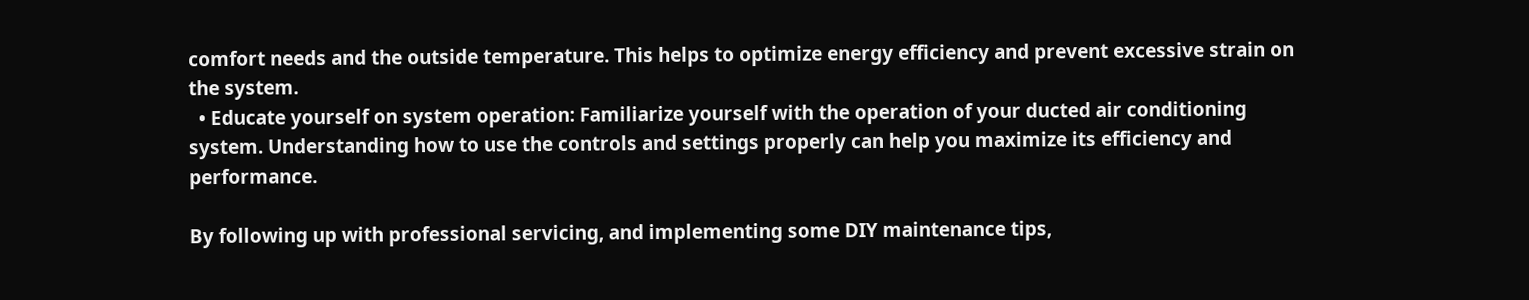comfort needs and the outside temperature. This helps to optimize energy efficiency and prevent excessive strain on the system.
  • Educate yourself on system operation: Familiarize yourself with the operation of your ducted air conditioning system. Understanding how to use the controls and settings properly can help you maximize its efficiency and performance.

By following up with professional servicing, and implementing some DIY maintenance tips,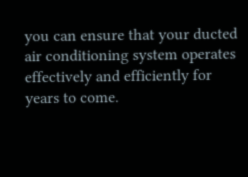you can ensure that your ducted air conditioning system operates effectively and efficiently for years to come.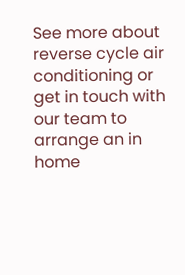See more about reverse cycle air conditioning or get in touch with our team to arrange an in home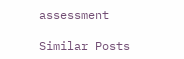assessment

Similar Posts